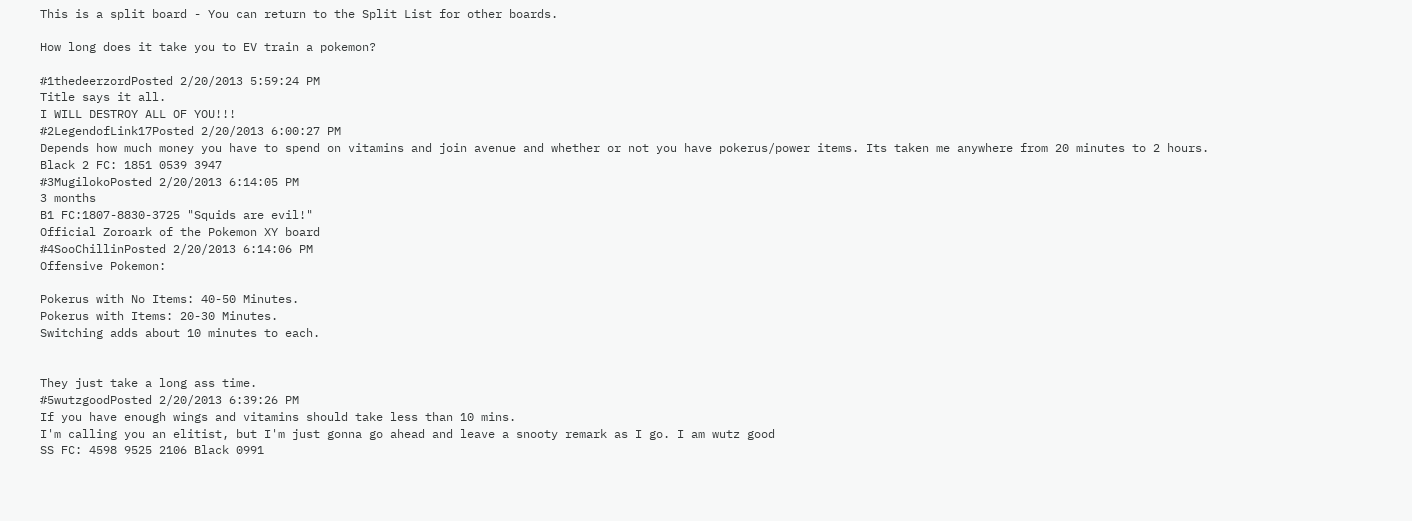This is a split board - You can return to the Split List for other boards.

How long does it take you to EV train a pokemon?

#1thedeerzordPosted 2/20/2013 5:59:24 PM
Title says it all.
I WILL DESTROY ALL OF YOU!!!
#2LegendofLink17Posted 2/20/2013 6:00:27 PM
Depends how much money you have to spend on vitamins and join avenue and whether or not you have pokerus/power items. Its taken me anywhere from 20 minutes to 2 hours.
Black 2 FC: 1851 0539 3947
#3MugilokoPosted 2/20/2013 6:14:05 PM
3 months
B1 FC:1807-8830-3725 "Squids are evil!"
Official Zoroark of the Pokemon XY board
#4SooChillinPosted 2/20/2013 6:14:06 PM
Offensive Pokemon:

Pokerus with No Items: 40-50 Minutes.
Pokerus with Items: 20-30 Minutes.
Switching adds about 10 minutes to each.


They just take a long ass time.
#5wutzgoodPosted 2/20/2013 6:39:26 PM
If you have enough wings and vitamins should take less than 10 mins.
I'm calling you an elitist, but I'm just gonna go ahead and leave a snooty remark as I go. I am wutz good
SS FC: 4598 9525 2106 Black 0991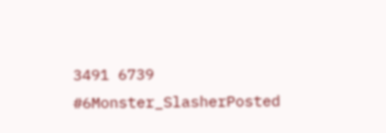3491 6739
#6Monster_SlasherPosted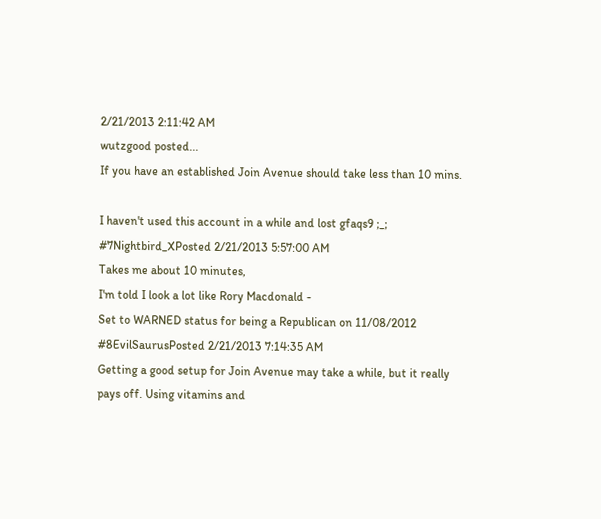2/21/2013 2:11:42 AM
wutzgood posted...
If you have an established Join Avenue should take less than 10 mins.

I haven't used this account in a while and lost gfaqs9 ;_;
#7Nightbird_XPosted 2/21/2013 5:57:00 AM
Takes me about 10 minutes,
I'm told I look a lot like Rory Macdonald -
Set to WARNED status for being a Republican on 11/08/2012
#8EvilSaurusPosted 2/21/2013 7:14:35 AM
Getting a good setup for Join Avenue may take a while, but it really pays off. Using vitamins and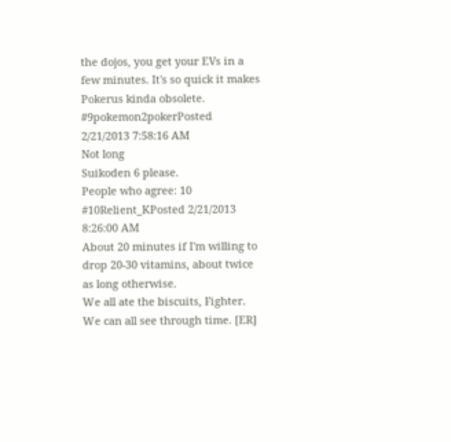the dojos, you get your EVs in a few minutes. It's so quick it makes Pokerus kinda obsolete.
#9pokemon2pokerPosted 2/21/2013 7:58:16 AM
Not long
Suikoden 6 please.
People who agree: 10
#10Relient_KPosted 2/21/2013 8:26:00 AM
About 20 minutes if I'm willing to drop 20-30 vitamins, about twice as long otherwise.
We all ate the biscuits, Fighter. We can all see through time. [ER]